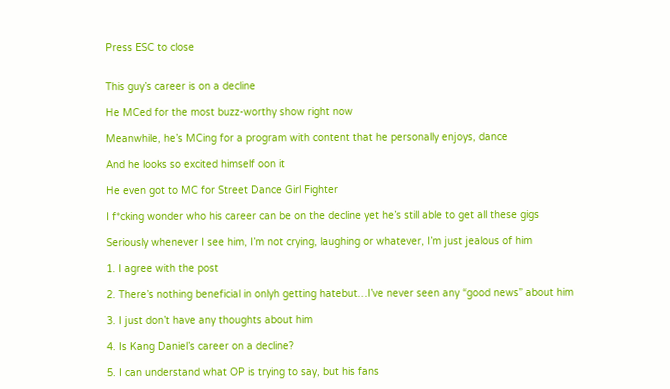Press ESC to close


This guy’s career is on a decline

He MCed for the most buzz-worthy show right now

Meanwhile, he’s MCing for a program with content that he personally enjoys, dance

And he looks so excited himself oon it

He even got to MC for Street Dance Girl Fighter

I f*cking wonder who his career can be on the decline yet he’s still able to get all these gigs

Seriously whenever I see him, I’m not crying, laughing or whatever, I’m just jealous of him

1. I agree with the post

2. There’s nothing beneficial in onlyh getting hatebut…I’ve never seen any “good news” about him

3. I just don’t have any thoughts about him

4. Is Kang Daniel’s career on a decline?

5. I can understand what OP is trying to say, but his fans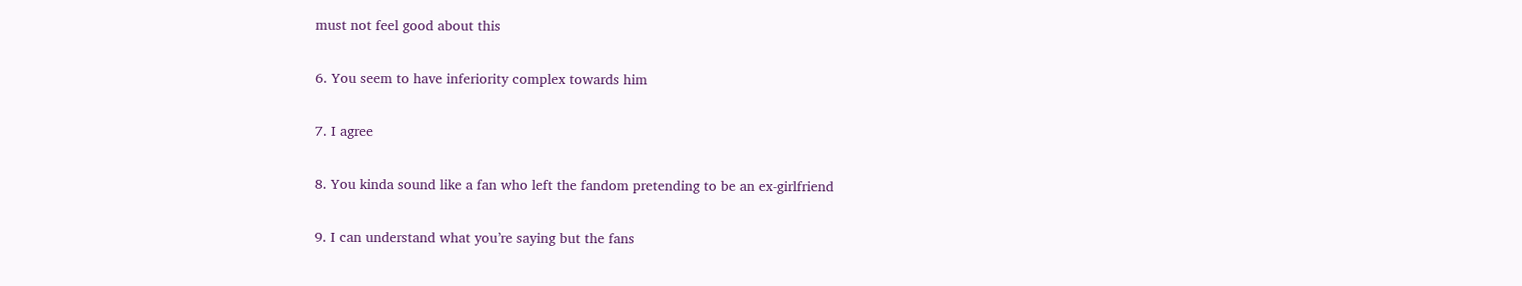must not feel good about this

6. You seem to have inferiority complex towards him

7. I agree

8. You kinda sound like a fan who left the fandom pretending to be an ex-girlfriend

9. I can understand what you’re saying but the fans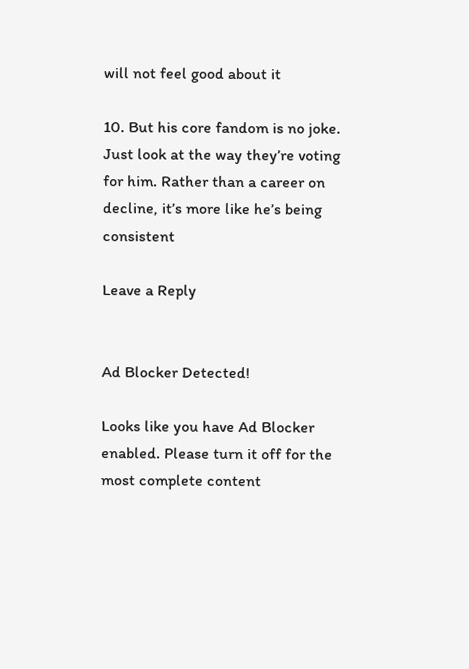will not feel good about it

10. But his core fandom is no joke. Just look at the way they’re voting for him. Rather than a career on decline, it’s more like he’s being consistent

Leave a Reply


Ad Blocker Detected!

Looks like you have Ad Blocker enabled. Please turn it off for the most complete content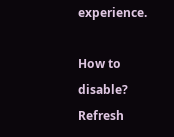experience.

How to disable? Refresh